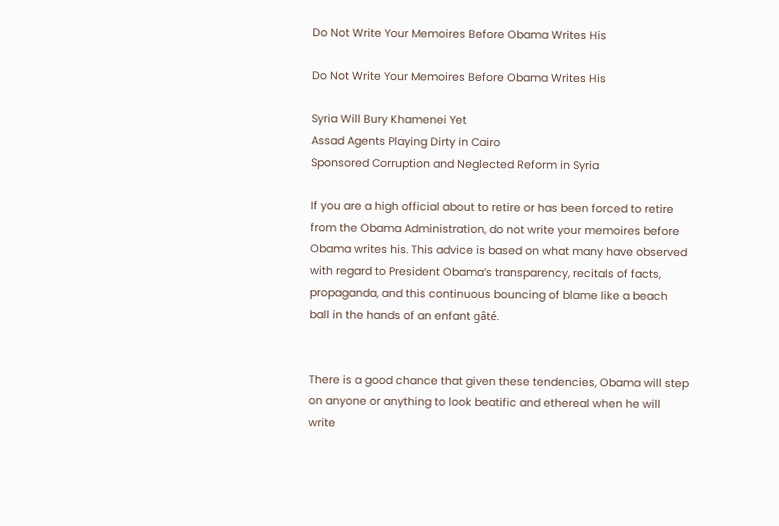Do Not Write Your Memoires Before Obama Writes His

Do Not Write Your Memoires Before Obama Writes His

Syria Will Bury Khamenei Yet
Assad Agents Playing Dirty in Cairo
Sponsored Corruption and Neglected Reform in Syria

If you are a high official about to retire or has been forced to retire from the Obama Administration, do not write your memoires before Obama writes his. This advice is based on what many have observed with regard to President Obama’s transparency, recitals of facts, propaganda, and this continuous bouncing of blame like a beach ball in the hands of an enfant gâté.


There is a good chance that given these tendencies, Obama will step on anyone or anything to look beatific and ethereal when he will write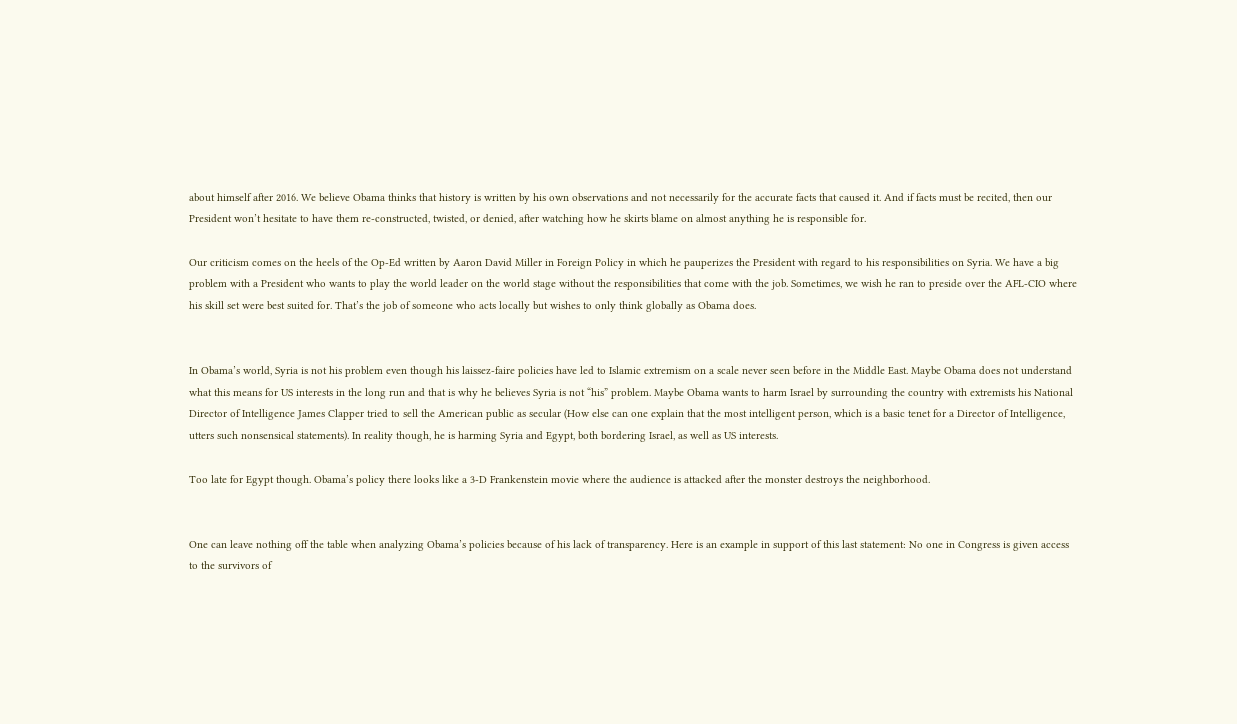about himself after 2016. We believe Obama thinks that history is written by his own observations and not necessarily for the accurate facts that caused it. And if facts must be recited, then our President won’t hesitate to have them re-constructed, twisted, or denied, after watching how he skirts blame on almost anything he is responsible for.

Our criticism comes on the heels of the Op-Ed written by Aaron David Miller in Foreign Policy in which he pauperizes the President with regard to his responsibilities on Syria. We have a big problem with a President who wants to play the world leader on the world stage without the responsibilities that come with the job. Sometimes, we wish he ran to preside over the AFL-CIO where his skill set were best suited for. That’s the job of someone who acts locally but wishes to only think globally as Obama does.


In Obama’s world, Syria is not his problem even though his laissez-faire policies have led to Islamic extremism on a scale never seen before in the Middle East. Maybe Obama does not understand what this means for US interests in the long run and that is why he believes Syria is not “his” problem. Maybe Obama wants to harm Israel by surrounding the country with extremists his National Director of Intelligence James Clapper tried to sell the American public as secular (How else can one explain that the most intelligent person, which is a basic tenet for a Director of Intelligence, utters such nonsensical statements). In reality though, he is harming Syria and Egypt, both bordering Israel, as well as US interests.

Too late for Egypt though. Obama’s policy there looks like a 3-D Frankenstein movie where the audience is attacked after the monster destroys the neighborhood.


One can leave nothing off the table when analyzing Obama’s policies because of his lack of transparency. Here is an example in support of this last statement: No one in Congress is given access to the survivors of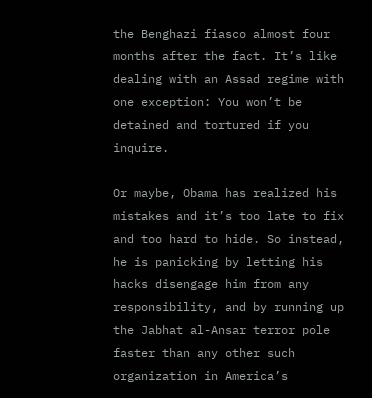the Benghazi fiasco almost four months after the fact. It’s like dealing with an Assad regime with one exception: You won’t be detained and tortured if you inquire.

Or maybe, Obama has realized his mistakes and it’s too late to fix and too hard to hide. So instead, he is panicking by letting his hacks disengage him from any responsibility, and by running up the Jabhat al-Ansar terror pole faster than any other such organization in America’s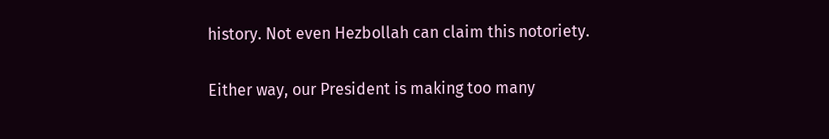history. Not even Hezbollah can claim this notoriety.

Either way, our President is making too many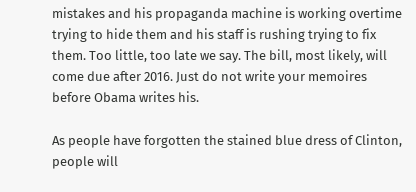mistakes and his propaganda machine is working overtime trying to hide them and his staff is rushing trying to fix them. Too little, too late we say. The bill, most likely, will come due after 2016. Just do not write your memoires before Obama writes his.

As people have forgotten the stained blue dress of Clinton, people will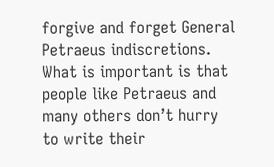forgive and forget General Petraeus indiscretions. What is important is that people like Petraeus and many others don’t hurry to write their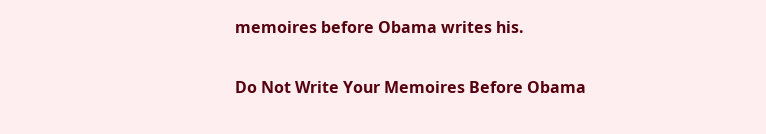memoires before Obama writes his.

Do Not Write Your Memoires Before Obama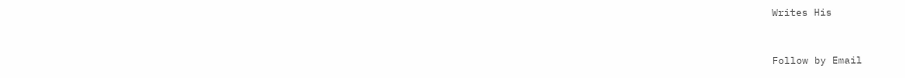Writes His


Follow by Email